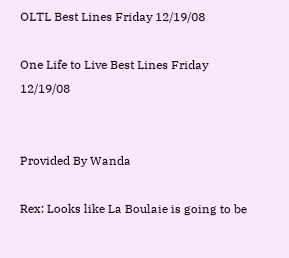OLTL Best Lines Friday 12/19/08

One Life to Live Best Lines Friday 12/19/08


Provided By Wanda

Rex: Looks like La Boulaie is going to be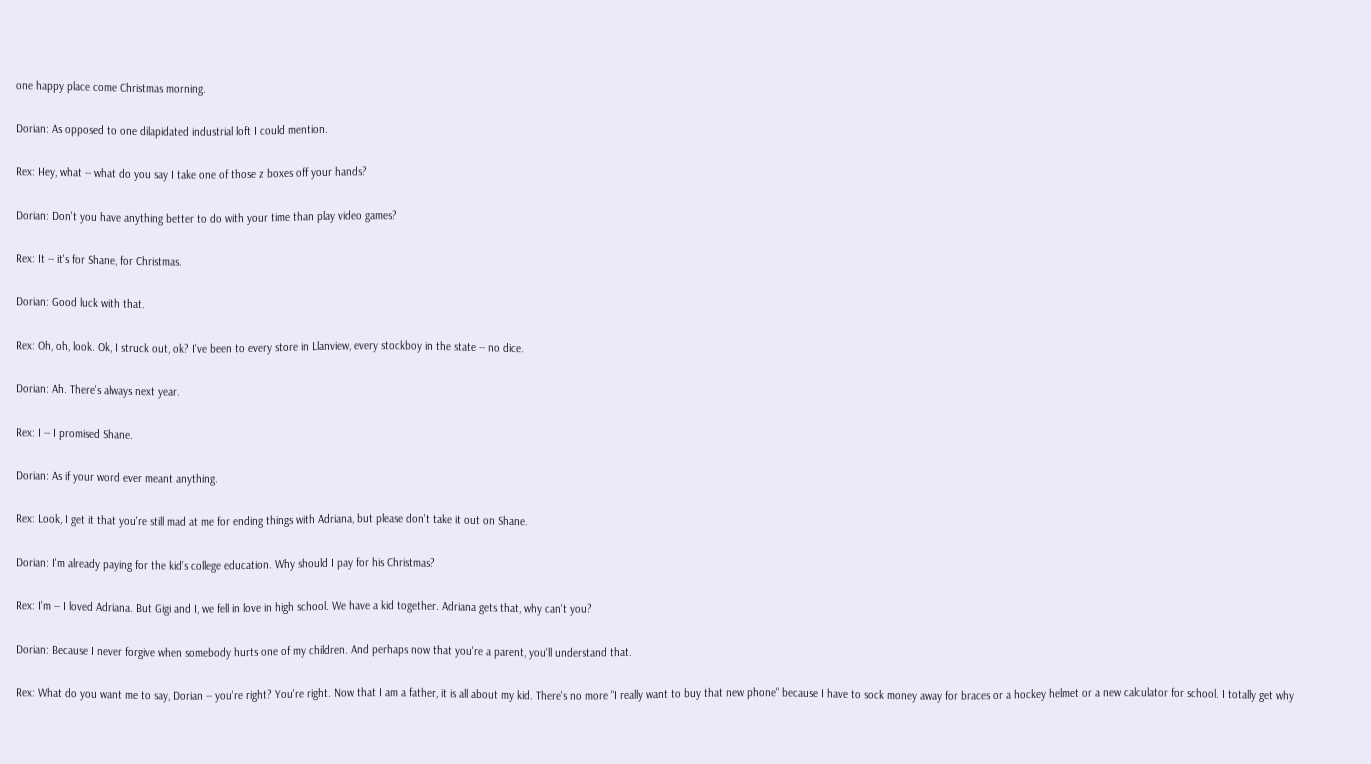one happy place come Christmas morning.

Dorian: As opposed to one dilapidated industrial loft I could mention.

Rex: Hey, what -- what do you say I take one of those z boxes off your hands?

Dorian: Don't you have anything better to do with your time than play video games?

Rex: It -- it's for Shane, for Christmas.

Dorian: Good luck with that.

Rex: Oh, oh, look. Ok, I struck out, ok? I've been to every store in Llanview, every stockboy in the state -- no dice.

Dorian: Ah. There's always next year.

Rex: I -- I promised Shane.

Dorian: As if your word ever meant anything.

Rex: Look, I get it that you're still mad at me for ending things with Adriana, but please don't take it out on Shane.

Dorian: I'm already paying for the kid's college education. Why should I pay for his Christmas?

Rex: I'm -- I loved Adriana. But Gigi and I, we fell in love in high school. We have a kid together. Adriana gets that, why can't you?

Dorian: Because I never forgive when somebody hurts one of my children. And perhaps now that you're a parent, you'll understand that.

Rex: What do you want me to say, Dorian -- you're right? You're right. Now that I am a father, it is all about my kid. There's no more "I really want to buy that new phone" because I have to sock money away for braces or a hockey helmet or a new calculator for school. I totally get why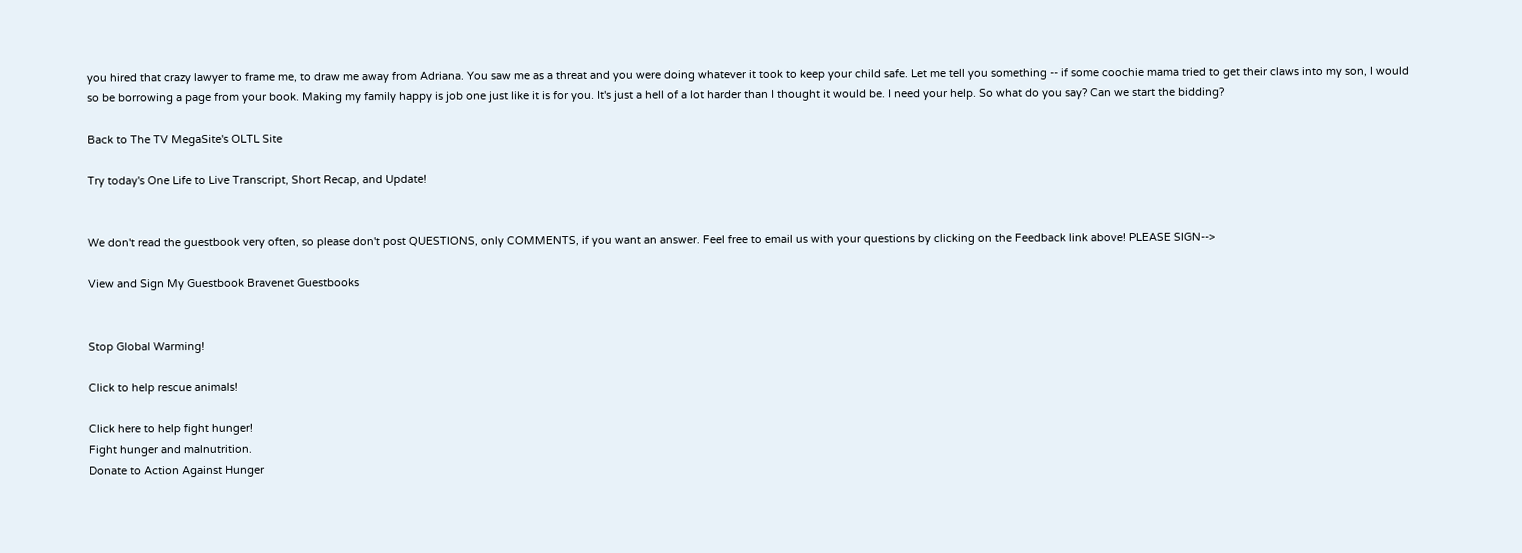you hired that crazy lawyer to frame me, to draw me away from Adriana. You saw me as a threat and you were doing whatever it took to keep your child safe. Let me tell you something -- if some coochie mama tried to get their claws into my son, I would so be borrowing a page from your book. Making my family happy is job one just like it is for you. It's just a hell of a lot harder than I thought it would be. I need your help. So what do you say? Can we start the bidding?

Back to The TV MegaSite's OLTL Site

Try today's One Life to Live Transcript, Short Recap, and Update!


We don't read the guestbook very often, so please don't post QUESTIONS, only COMMENTS, if you want an answer. Feel free to email us with your questions by clicking on the Feedback link above! PLEASE SIGN-->

View and Sign My Guestbook Bravenet Guestbooks


Stop Global Warming!

Click to help rescue animals!

Click here to help fight hunger!
Fight hunger and malnutrition.
Donate to Action Against Hunger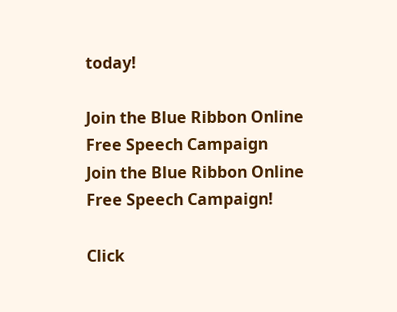today!

Join the Blue Ribbon Online Free Speech Campaign
Join the Blue Ribbon Online Free Speech Campaign!

Click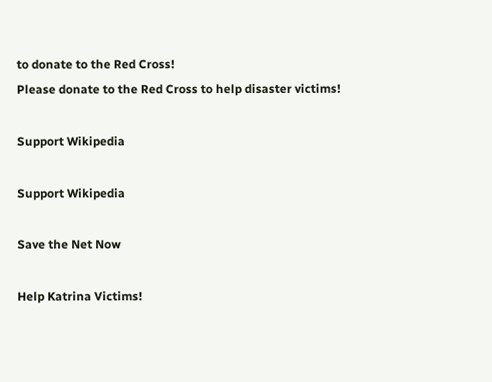to donate to the Red Cross!
Please donate to the Red Cross to help disaster victims!

Support Wikipedia

Support Wikipedia

Save the Net Now

Help Katrina Victims!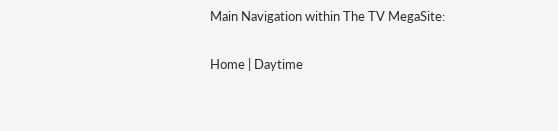Main Navigation within The TV MegaSite:

Home | Daytime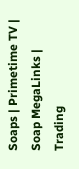Soaps | Primetime TV | Soap MegaLinks | Trading